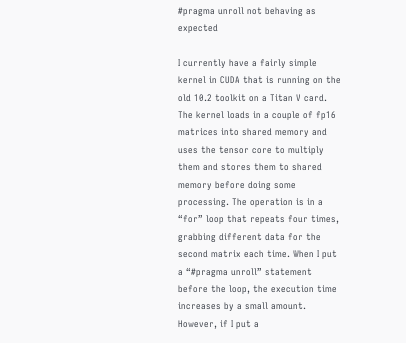#pragma unroll not behaving as expected

I currently have a fairly simple kernel in CUDA that is running on the old 10.2 toolkit on a Titan V card. The kernel loads in a couple of fp16 matrices into shared memory and uses the tensor core to multiply them and stores them to shared memory before doing some processing. The operation is in a “for” loop that repeats four times, grabbing different data for the second matrix each time. When I put a “#pragma unroll” statement before the loop, the execution time increases by a small amount. However, if I put a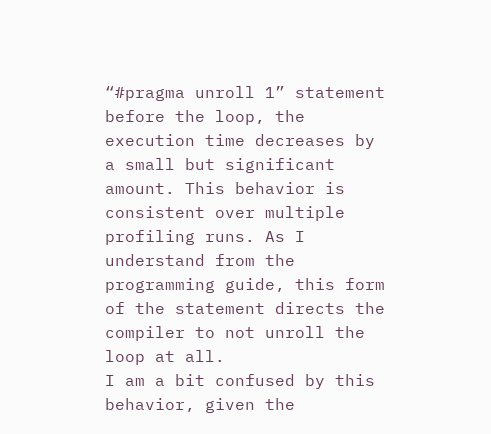“#pragma unroll 1” statement before the loop, the execution time decreases by a small but significant amount. This behavior is consistent over multiple profiling runs. As I understand from the programming guide, this form of the statement directs the compiler to not unroll the loop at all.
I am a bit confused by this behavior, given the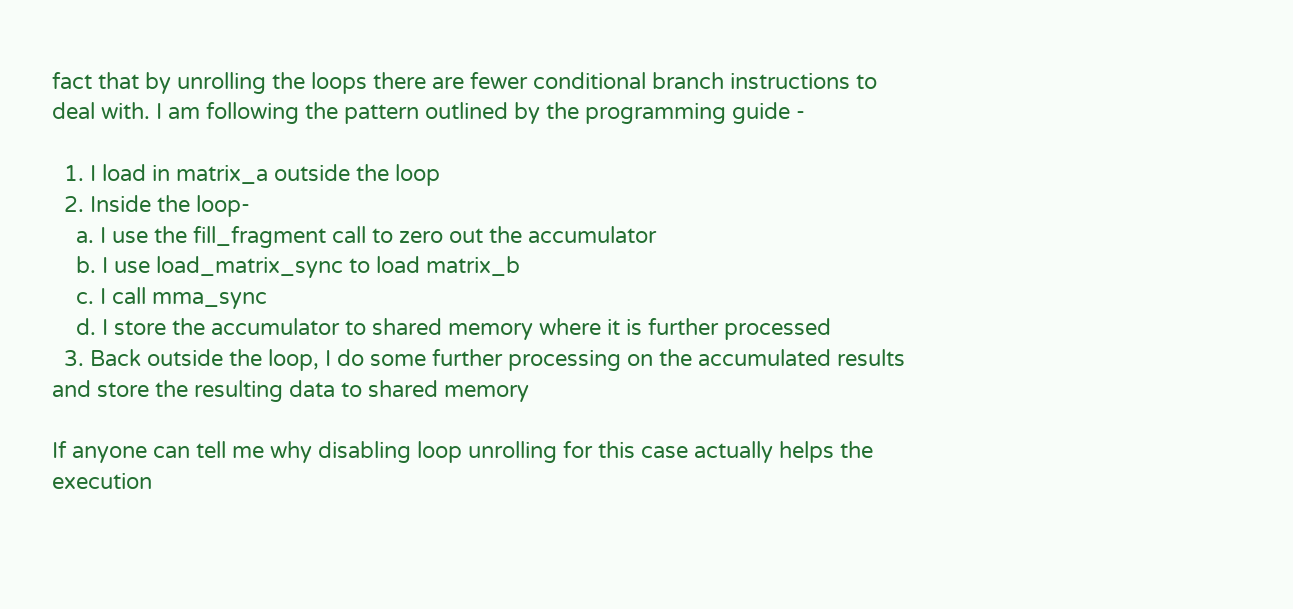fact that by unrolling the loops there are fewer conditional branch instructions to deal with. I am following the pattern outlined by the programming guide -

  1. I load in matrix_a outside the loop
  2. Inside the loop-
    a. I use the fill_fragment call to zero out the accumulator
    b. I use load_matrix_sync to load matrix_b
    c. I call mma_sync
    d. I store the accumulator to shared memory where it is further processed
  3. Back outside the loop, I do some further processing on the accumulated results and store the resulting data to shared memory

If anyone can tell me why disabling loop unrolling for this case actually helps the execution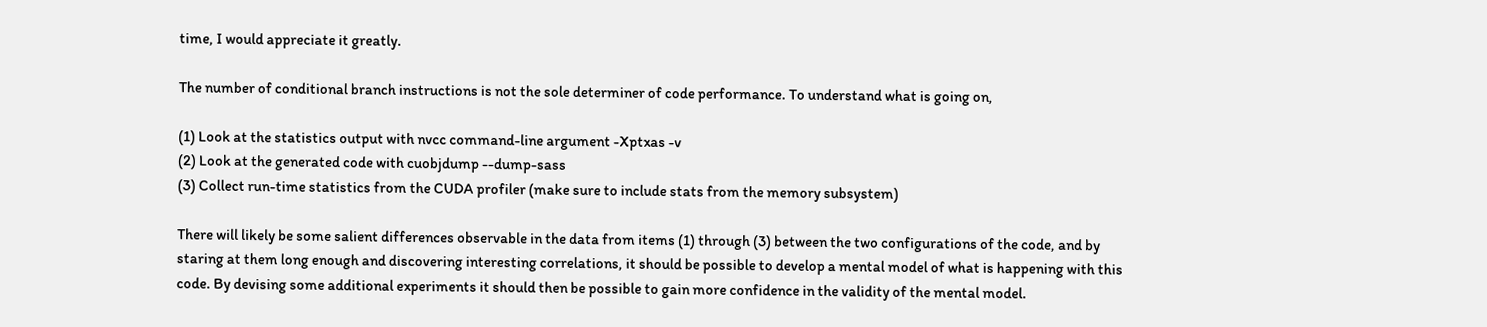time, I would appreciate it greatly.

The number of conditional branch instructions is not the sole determiner of code performance. To understand what is going on,

(1) Look at the statistics output with nvcc command-line argument -Xptxas -v
(2) Look at the generated code with cuobjdump --dump-sass
(3) Collect run-time statistics from the CUDA profiler (make sure to include stats from the memory subsystem)

There will likely be some salient differences observable in the data from items (1) through (3) between the two configurations of the code, and by staring at them long enough and discovering interesting correlations, it should be possible to develop a mental model of what is happening with this code. By devising some additional experiments it should then be possible to gain more confidence in the validity of the mental model.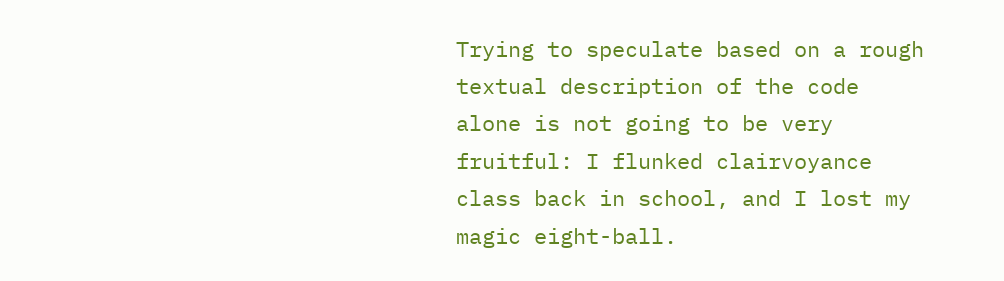Trying to speculate based on a rough textual description of the code alone is not going to be very fruitful: I flunked clairvoyance class back in school, and I lost my magic eight-ball.